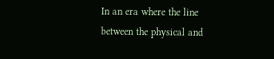In an era where the line between the physical and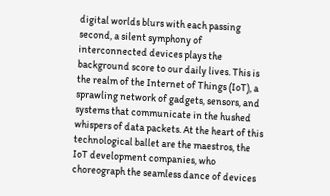digital worlds blurs with each passing second, a silent symphony of interconnected devices plays the background score to our daily lives. This is the realm of the Internet of Things (IoT), a sprawling network of gadgets, sensors, and systems that communicate in the hushed whispers of data packets. At the heart of this technological ballet are the maestros, the IoT development companies, who choreograph the seamless dance of devices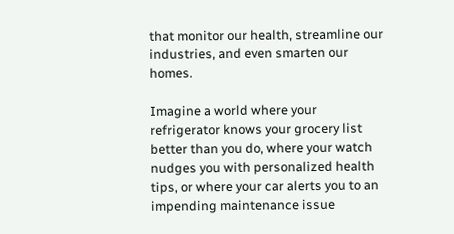that monitor our health, streamline our industries, and even smarten our homes.

Imagine a world where your refrigerator knows your grocery list better than you do, where your watch nudges you with personalized health tips, or where your car alerts you to an impending maintenance issue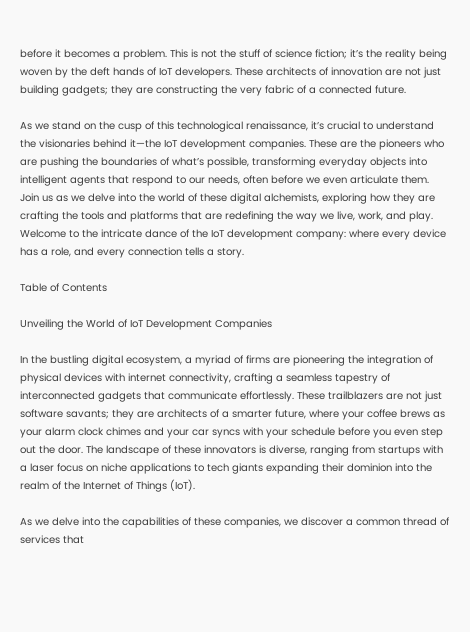before it becomes a problem. This is not the stuff of science fiction; it’s the reality being woven by the deft hands of IoT developers. These architects of innovation are not just building gadgets; they are constructing the very fabric of a connected future.

As we stand on the cusp of this technological renaissance, it’s crucial to understand the visionaries behind it—the IoT development companies. These are the pioneers who are pushing the boundaries of what’s possible, transforming everyday objects into intelligent agents that respond to our needs, often before we even articulate them. Join us as we delve into the world of these digital alchemists, exploring how they are crafting the tools and platforms that are redefining the way we live, work, and play. Welcome to the intricate dance of the IoT development company: where every device has a role, and every connection tells a story.

Table of Contents

Unveiling the World of IoT Development Companies

In the bustling digital ecosystem, a myriad of firms are pioneering the integration of physical devices with internet connectivity, crafting a seamless tapestry of interconnected gadgets that communicate effortlessly. These trailblazers are not just software savants; they are architects of a smarter future, where your coffee brews as your alarm clock chimes and your car syncs with your schedule before you even step out the door. The landscape of these innovators is diverse, ranging from startups with a laser focus on niche applications to tech giants expanding their dominion into the realm of the Internet of Things (IoT).

As we delve into the capabilities of these companies, we discover a common thread of services that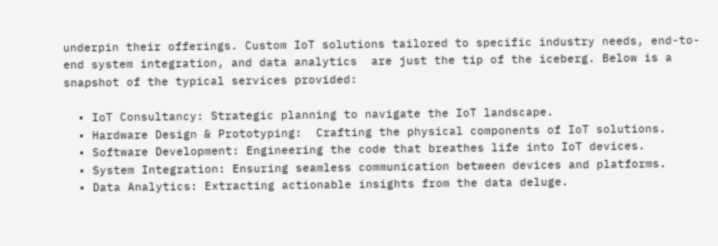underpin their offerings. Custom IoT solutions tailored to specific industry needs, end-to-end system integration, and data analytics  are just the tip of the iceberg. Below is a snapshot of the typical services provided:

  • IoT Consultancy: Strategic planning to navigate the IoT landscape.
  • Hardware Design & Prototyping:  Crafting the physical components of IoT solutions.
  • Software Development: Engineering the code that breathes life into IoT devices.
  • System Integration: Ensuring seamless communication between devices and platforms.
  • Data Analytics: Extracting actionable insights from the data deluge.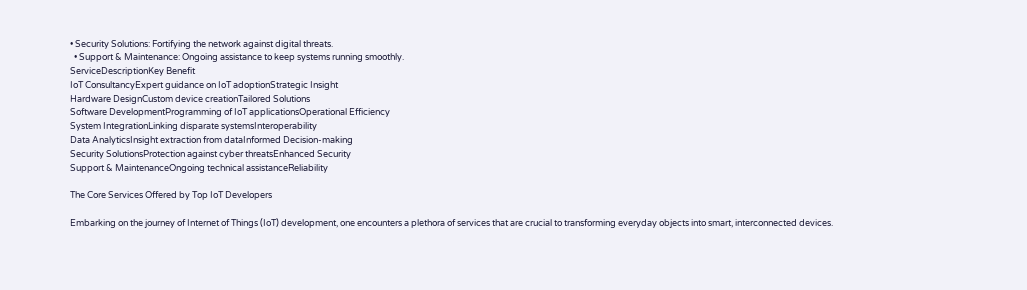• Security Solutions: Fortifying the network against digital threats.
  • Support & Maintenance: Ongoing assistance to keep systems running smoothly.
ServiceDescriptionKey Benefit
IoT ConsultancyExpert guidance on IoT adoptionStrategic Insight
Hardware DesignCustom device creationTailored Solutions
Software DevelopmentProgramming of IoT applicationsOperational Efficiency
System IntegrationLinking disparate systemsInteroperability
Data AnalyticsInsight extraction from dataInformed Decision-making
Security SolutionsProtection against cyber threatsEnhanced Security
Support & MaintenanceOngoing technical assistanceReliability

The Core Services Offered by Top IoT Developers

Embarking on the journey of Internet of Things (IoT) development, one encounters a plethora of services that are crucial to transforming everyday objects into smart, interconnected devices.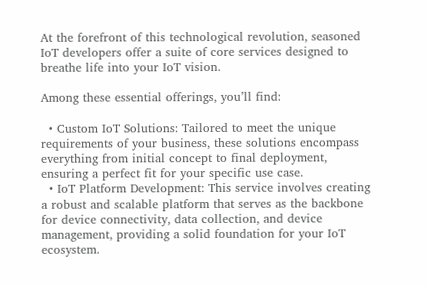At the forefront of this technological revolution, seasoned IoT developers offer a suite of core services designed to breathe life into your IoT vision.

Among these essential offerings, you’ll find:

  • Custom IoT Solutions: Tailored to meet the unique requirements of your business, these solutions encompass everything from initial concept to final deployment, ensuring a perfect fit for your specific use case.
  • IoT Platform Development: This service involves creating a robust and scalable platform that serves as the backbone for device connectivity, data collection, and device management, providing a solid foundation for your IoT ecosystem.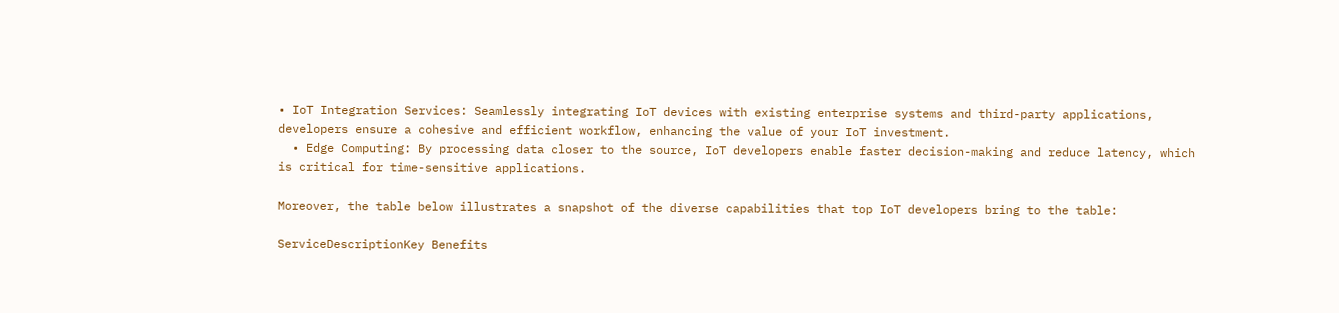• IoT Integration Services: Seamlessly integrating IoT devices with existing enterprise systems and third-party applications, developers ensure a cohesive and efficient workflow, enhancing the value of your IoT investment.
  • Edge Computing: By processing data closer to the source, IoT developers enable faster decision-making and reduce latency, which is critical for time-sensitive applications.

Moreover, the table below illustrates a snapshot of the diverse capabilities that top IoT developers bring to the table:

ServiceDescriptionKey Benefits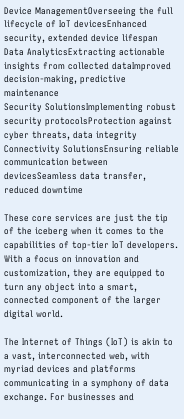Device ManagementOverseeing the full lifecycle of IoT devicesEnhanced security, extended device lifespan
Data AnalyticsExtracting actionable insights from collected dataImproved decision-making, predictive maintenance
Security SolutionsImplementing robust security protocolsProtection against cyber threats, data integrity
Connectivity SolutionsEnsuring reliable communication between devicesSeamless data transfer, reduced downtime

These core services are just the tip of the iceberg when it comes to the capabilities of top-tier IoT developers. With a focus on innovation and customization, they are equipped to turn any object into a smart, connected component of the larger digital world.

The Internet of Things (IoT) is akin to a vast, interconnected web, with myriad devices and platforms communicating in a symphony of data exchange. For businesses and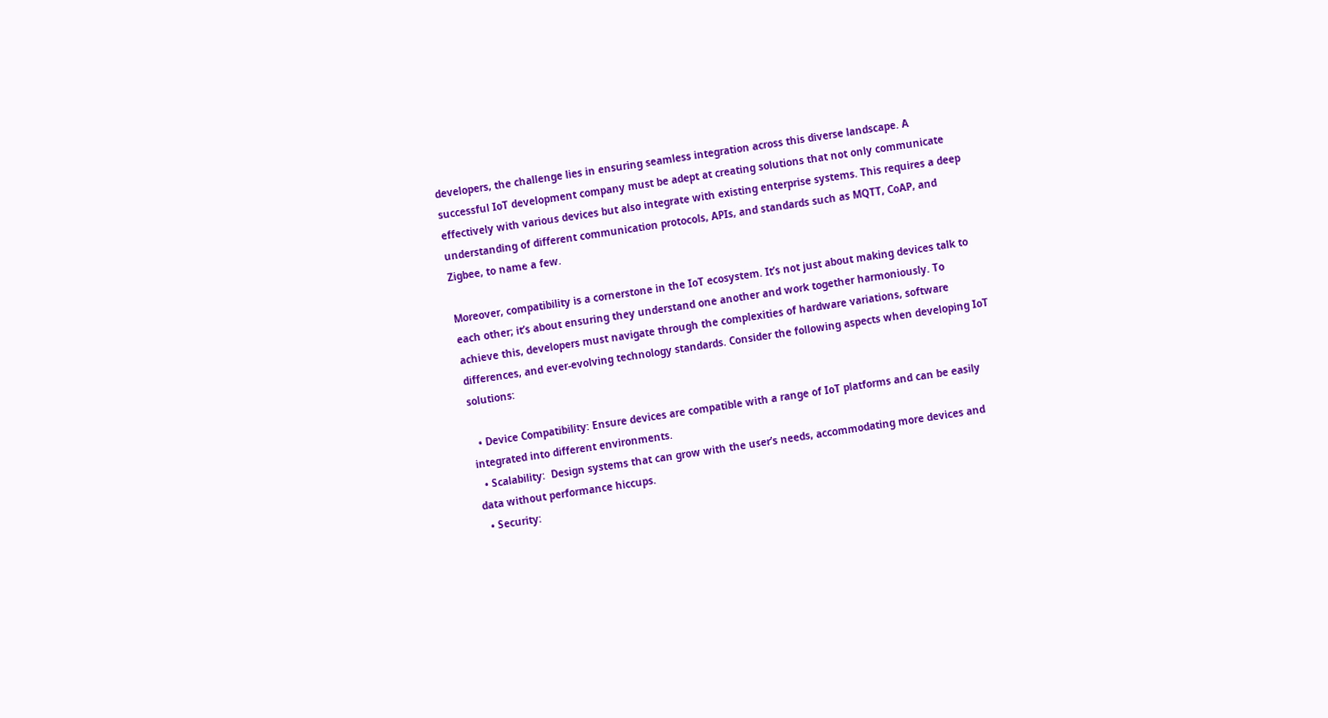developers, the challenge lies in ensuring seamless integration across this diverse landscape. A successful IoT development company must be adept at creating solutions that not only communicate effectively with various devices but also integrate with existing enterprise systems. This requires a deep understanding of different communication protocols, APIs, and standards such as MQTT, CoAP, and Zigbee, to name a few.

Moreover, compatibility is a cornerstone in the IoT ecosystem. It’s not just about making devices talk to each other; it’s about ensuring they understand one another and work together harmoniously. To achieve this, developers must navigate through the complexities of hardware variations, software differences, and ever-evolving technology standards. Consider the following aspects when developing IoT solutions:

  • Device Compatibility: Ensure devices are compatible with a range of IoT platforms and can be easily integrated into different environments.
  • Scalability:  Design systems that can grow with the user’s needs, accommodating more devices and data without performance hiccups.
  • Security: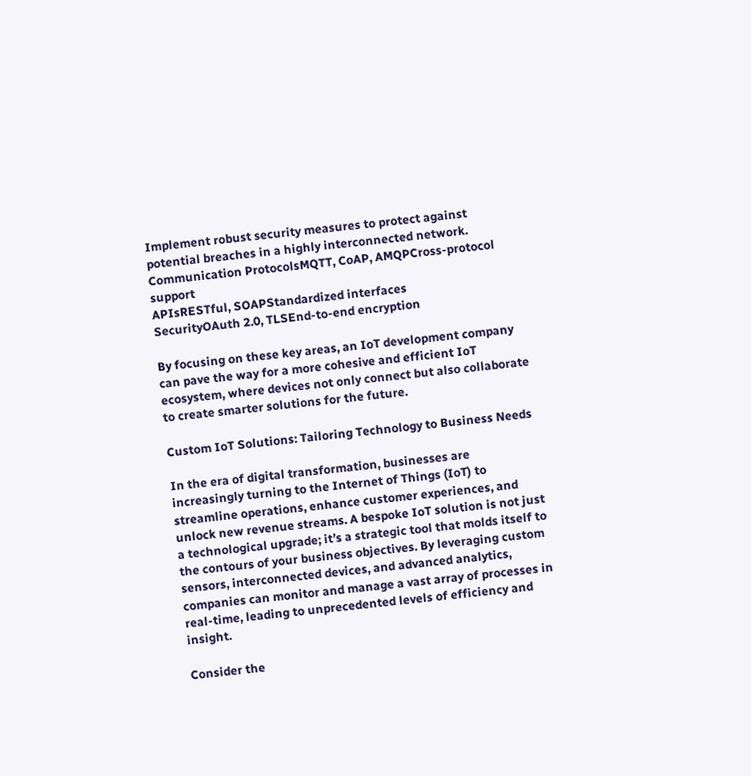Implement robust security measures to protect against potential breaches in a highly interconnected network.
Communication ProtocolsMQTT, CoAP, AMQPCross-protocol support
APIsRESTful, SOAPStandardized interfaces
SecurityOAuth 2.0, TLSEnd-to-end encryption

By focusing on these key areas, an IoT development company can pave the way for a more cohesive and efficient IoT ecosystem, where devices not only connect but also collaborate to create smarter solutions for the future.

Custom IoT Solutions: Tailoring Technology to Business Needs

In the era of digital transformation, businesses are increasingly turning to the Internet of Things (IoT) to streamline operations, enhance customer experiences, and unlock new revenue streams. A bespoke IoT solution is not just a technological upgrade; it’s a strategic tool that molds itself to the contours of your business objectives. By leveraging custom sensors, interconnected devices, and advanced analytics, companies can monitor and manage a vast array of processes in real-time, leading to unprecedented levels of efficiency and insight.

Consider the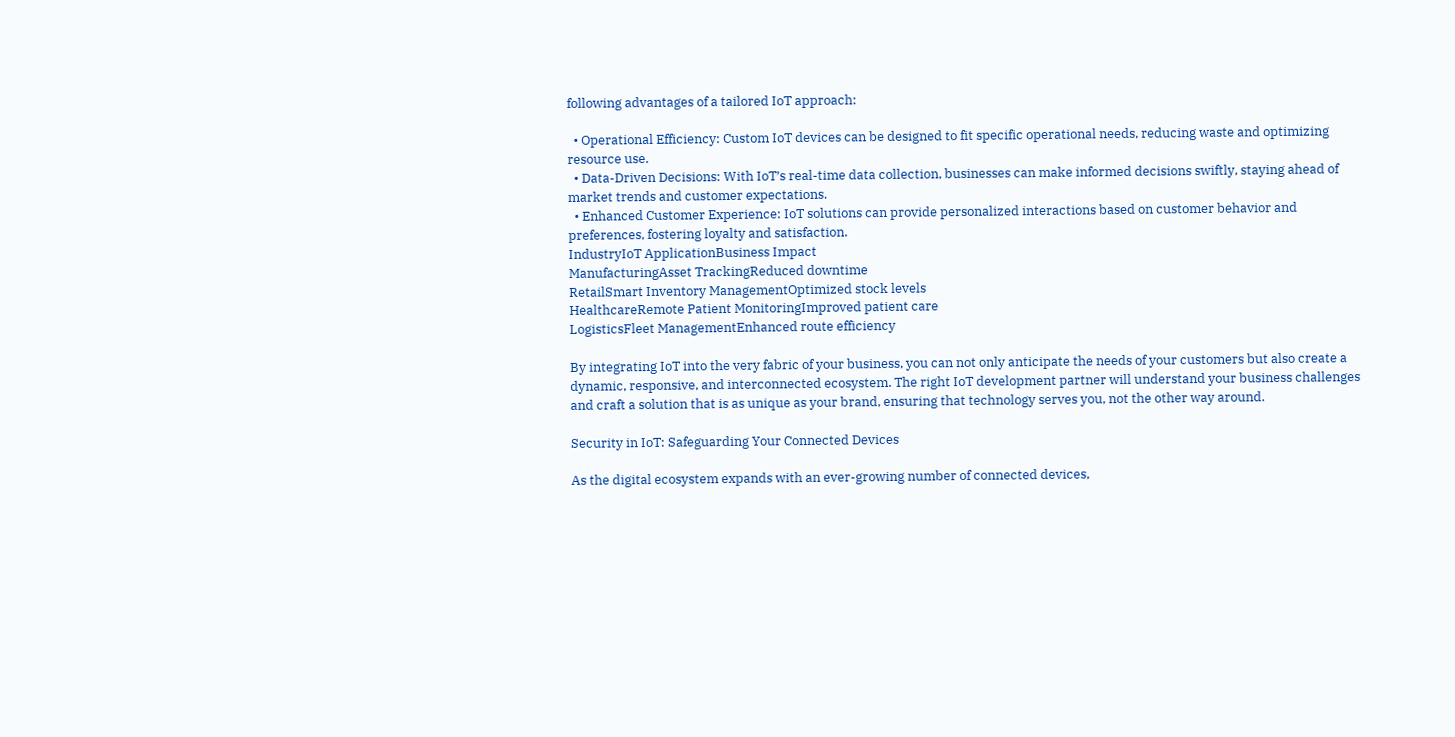following advantages of a tailored IoT approach:

  • Operational Efficiency: Custom IoT devices can be designed to fit specific operational needs, reducing waste and optimizing resource use.
  • Data-Driven Decisions: With IoT’s real-time data collection, businesses can make informed decisions swiftly, staying ahead of market trends and customer expectations.
  • Enhanced Customer Experience: IoT solutions can provide personalized interactions based on customer behavior and preferences, fostering loyalty and satisfaction.
IndustryIoT ApplicationBusiness Impact
ManufacturingAsset TrackingReduced downtime
RetailSmart Inventory ManagementOptimized stock levels
HealthcareRemote Patient MonitoringImproved patient care
LogisticsFleet ManagementEnhanced route efficiency

By integrating IoT into the very fabric of your business, you can not only anticipate the needs of your customers but also create a dynamic, responsive, and interconnected ecosystem. The right IoT development partner will understand your business challenges and craft a solution that is as unique as your brand, ensuring that technology serves you, not the other way around.

Security in IoT: Safeguarding Your Connected Devices

As the digital ecosystem expands with an ever-growing number of connected devices,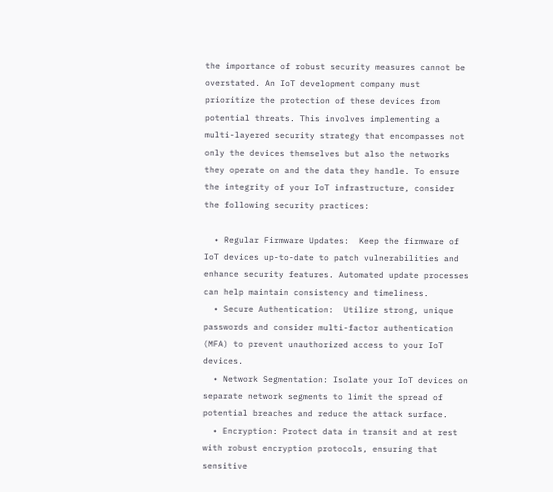the importance of robust security measures cannot be overstated. An IoT development company must prioritize the protection of these devices from potential threats. This involves implementing a multi-layered security strategy that encompasses not only the devices themselves but also the networks they operate on and the data they handle. To ensure the integrity of your IoT infrastructure, consider the following security practices:

  • Regular Firmware Updates:  Keep the firmware of IoT devices up-to-date to patch vulnerabilities and enhance security features. Automated update processes can help maintain consistency and timeliness.
  • Secure Authentication:  Utilize strong, unique passwords and consider multi-factor authentication (MFA) to prevent unauthorized access to your IoT devices.
  • Network Segmentation: Isolate your IoT devices on separate network segments to limit the spread of potential breaches and reduce the attack surface.
  • Encryption: Protect data in transit and at rest with robust encryption protocols, ensuring that sensitive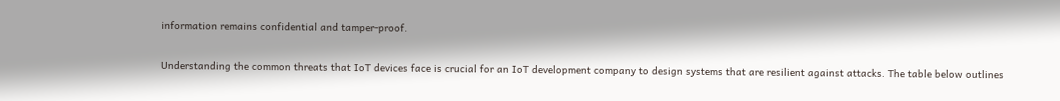information remains confidential and tamper-proof.

Understanding the common threats that IoT devices face is crucial for an IoT development company to design systems that are resilient against attacks. The table below outlines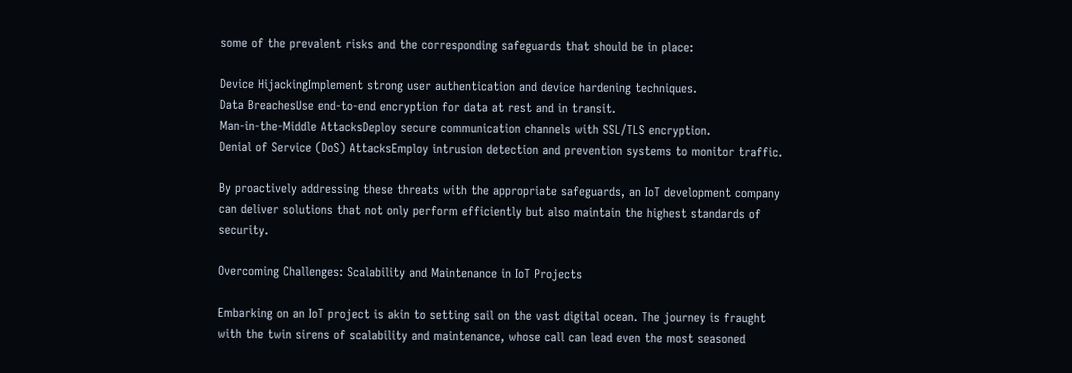some of the prevalent risks and the corresponding safeguards that should be in place:

Device HijackingImplement strong user authentication and device hardening techniques.
Data BreachesUse end-to-end encryption for data at rest and in transit.
Man-in-the-Middle AttacksDeploy secure communication channels with SSL/TLS encryption.
Denial of Service (DoS) AttacksEmploy intrusion detection and prevention systems to monitor traffic.

By proactively addressing these threats with the appropriate safeguards, an IoT development company can deliver solutions that not only perform efficiently but also maintain the highest standards of security.

Overcoming Challenges: Scalability and Maintenance in IoT Projects

Embarking on an IoT project is akin to setting sail on the vast digital ocean. The journey is fraught with the twin sirens of scalability and maintenance, whose call can lead even the most seasoned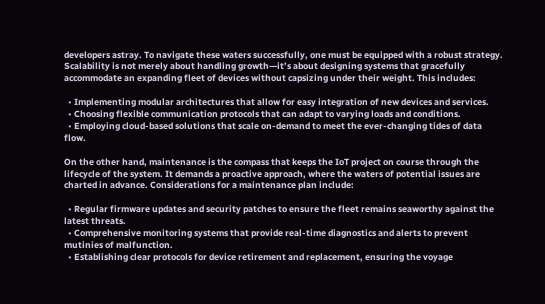developers astray. To navigate these waters successfully, one must be equipped with a robust strategy. Scalability is not merely about handling growth—it’s about designing systems that gracefully accommodate an expanding fleet of devices without capsizing under their weight. This includes:

  • Implementing modular architectures that allow for easy integration of new devices and services.
  • Choosing flexible communication protocols that can adapt to varying loads and conditions.
  • Employing cloud-based solutions that scale on-demand to meet the ever-changing tides of data flow.

On the other hand, maintenance is the compass that keeps the IoT project on course through the lifecycle of the system. It demands a proactive approach, where the waters of potential issues are charted in advance. Considerations for a maintenance plan include:

  • Regular firmware updates and security patches to ensure the fleet remains seaworthy against the latest threats.
  • Comprehensive monitoring systems that provide real-time diagnostics and alerts to prevent mutinies of malfunction.
  • Establishing clear protocols for device retirement and replacement, ensuring the voyage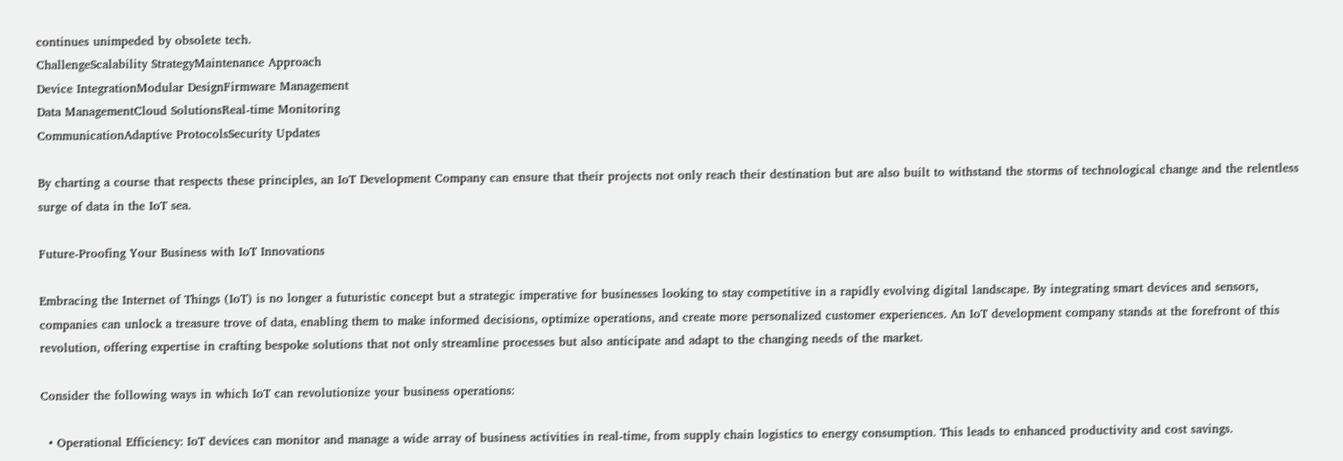continues unimpeded by obsolete tech.
ChallengeScalability StrategyMaintenance Approach
Device IntegrationModular DesignFirmware Management
Data ManagementCloud SolutionsReal-time Monitoring
CommunicationAdaptive ProtocolsSecurity Updates

By charting a course that respects these principles, an IoT Development Company can ensure that their projects not only reach their destination but are also built to withstand the storms of technological change and the relentless surge of data in the IoT sea.

Future-Proofing Your Business with IoT Innovations

Embracing the Internet of Things (IoT) is no longer a futuristic concept but a strategic imperative for businesses looking to stay competitive in a rapidly evolving digital landscape. By integrating smart devices and sensors, companies can unlock a treasure trove of data, enabling them to make informed decisions, optimize operations, and create more personalized customer experiences. An IoT development company stands at the forefront of this revolution, offering expertise in crafting bespoke solutions that not only streamline processes but also anticipate and adapt to the changing needs of the market.

Consider the following ways in which IoT can revolutionize your business operations:

  • Operational Efficiency: IoT devices can monitor and manage a wide array of business activities in real-time, from supply chain logistics to energy consumption. This leads to enhanced productivity and cost savings.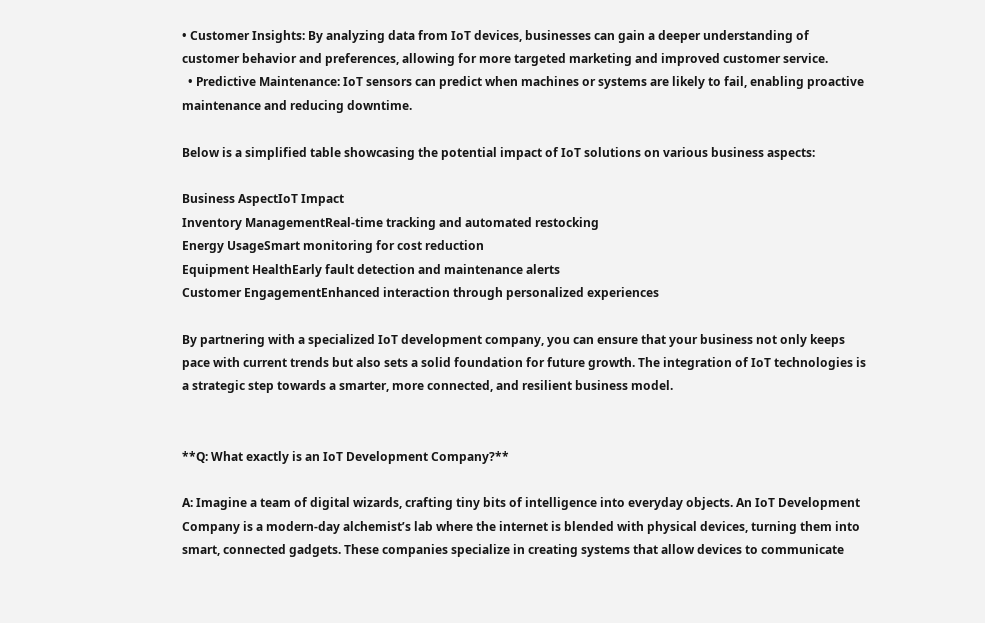• Customer Insights: By analyzing data from IoT devices, businesses can gain a deeper understanding of customer behavior and preferences, allowing for more targeted marketing and improved customer service.
  • Predictive Maintenance: IoT sensors can predict when machines or systems are likely to fail, enabling proactive maintenance and reducing downtime.

Below is a simplified table showcasing the potential impact of IoT solutions on various business aspects:

Business AspectIoT Impact
Inventory ManagementReal-time tracking and automated restocking
Energy UsageSmart monitoring for cost reduction
Equipment HealthEarly fault detection and maintenance alerts
Customer EngagementEnhanced interaction through personalized experiences

By partnering with a specialized IoT development company, you can ensure that your business not only keeps pace with current trends but also sets a solid foundation for future growth. The integration of IoT technologies is a strategic step towards a smarter, more connected, and resilient business model.


**Q: What exactly is an IoT Development Company?**

A: Imagine a team of digital wizards, crafting tiny bits of intelligence into everyday objects. An IoT Development Company is a modern-day alchemist’s lab where the internet is blended with physical devices, turning them into smart, connected gadgets. These companies specialize in creating systems that allow devices to communicate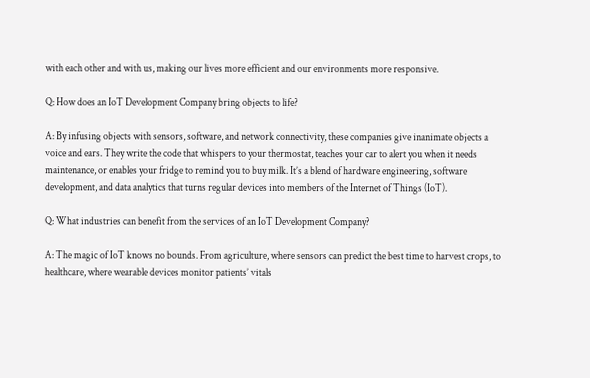with each other and with us, making our lives more efficient and our environments more responsive.

Q: How does an IoT Development Company bring objects to life?

A: By infusing objects with sensors, software, and network connectivity, these companies give inanimate objects a voice and ears. They write the code that whispers to your thermostat, teaches your car to alert you when it needs maintenance, or enables your fridge to remind you to buy milk. It’s a blend of hardware engineering, software development, and data analytics that turns regular devices into members of the Internet of Things (IoT).

Q: What industries can benefit from the services of an IoT Development Company?

A: The magic of IoT knows no bounds. From agriculture, where sensors can predict the best time to harvest crops, to healthcare, where wearable devices monitor patients’ vitals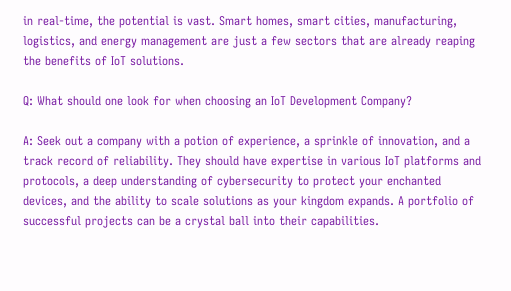in real-time, the potential is vast. Smart homes, smart cities, manufacturing, logistics, and energy management are just a few sectors that are already reaping the benefits of IoT solutions.

Q: What should one look for when choosing an IoT Development Company?

A: Seek out a company with a potion of experience, a sprinkle of innovation, and a track record of reliability. They should have expertise in various IoT platforms and protocols, a deep understanding of cybersecurity to protect your enchanted devices, and the ability to scale solutions as your kingdom expands. A portfolio of successful projects can be a crystal ball into their capabilities.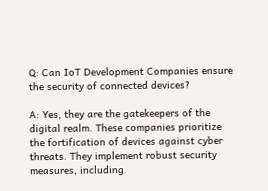Q: Can IoT Development Companies ensure the security of connected devices?

A: Yes, they are the gatekeepers of the digital realm. These companies prioritize the fortification of devices against cyber threats. They implement robust security measures, including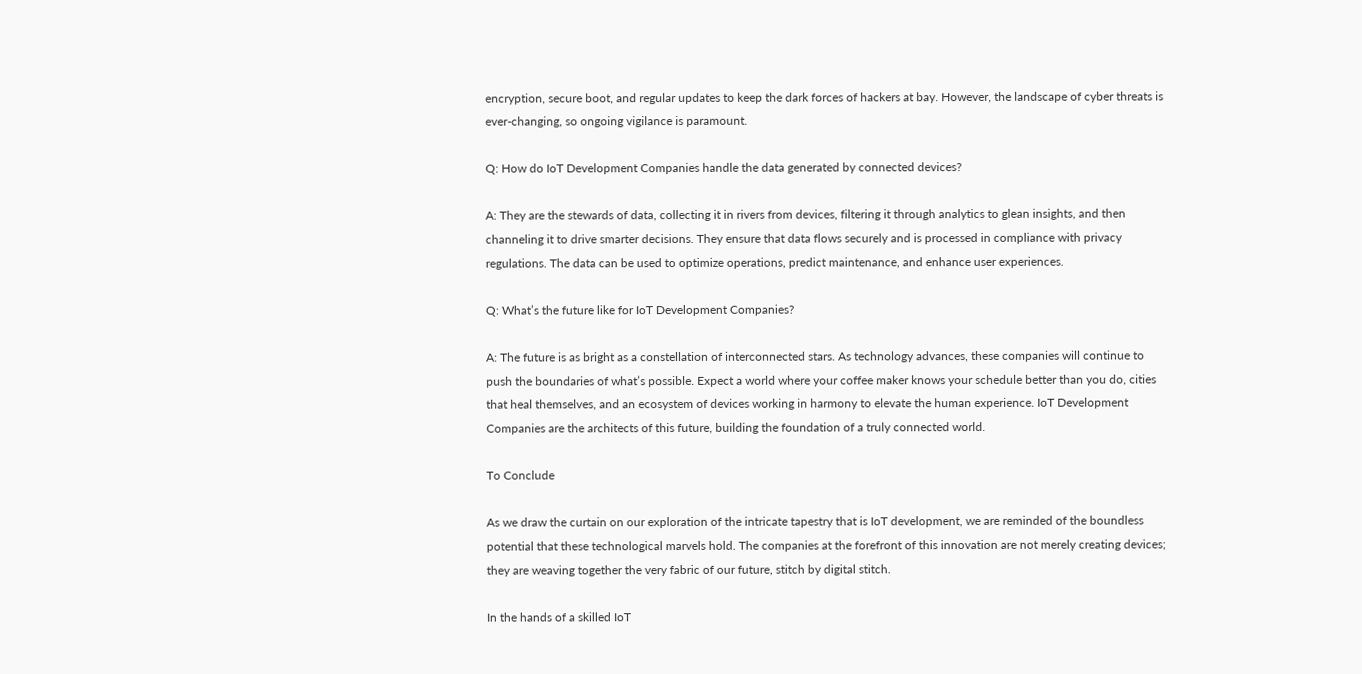encryption, secure boot, and regular updates to keep the dark forces of hackers at bay. However, the landscape of cyber threats is ever-changing, so ongoing vigilance is paramount.

Q: How do IoT Development Companies handle the data generated by connected devices?

A: They are the stewards of data, collecting it in rivers from devices, filtering it through analytics to glean insights, and then channeling it to drive smarter decisions. They ensure that data flows securely and is processed in compliance with privacy regulations. The data can be used to optimize operations, predict maintenance, and enhance user experiences.

Q: What’s the future like for IoT Development Companies?

A: The future is as bright as a constellation of interconnected stars. As technology advances, these companies will continue to push the boundaries of what’s possible. Expect a world where your coffee maker knows your schedule better than you do, cities that heal themselves, and an ecosystem of devices working in harmony to elevate the human experience. IoT Development Companies are the architects of this future, building the foundation of a truly connected world.

To Conclude

As we draw the curtain on our exploration of the intricate tapestry that is IoT development, we are reminded of the boundless potential that these technological marvels hold. The companies at the forefront of this innovation are not merely creating devices; they are weaving together the very fabric of our future, stitch by digital stitch.

In the hands of a skilled IoT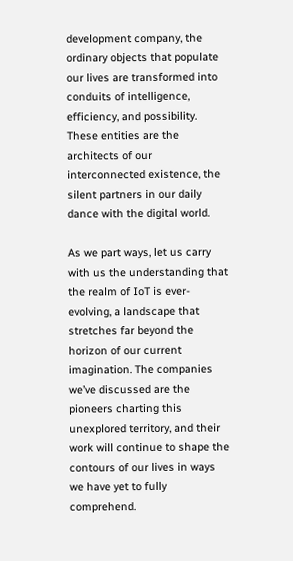development company, the ordinary objects that populate our lives are transformed into conduits of intelligence, efficiency, and possibility. These entities are the architects of our interconnected existence, the silent partners in our daily dance with the digital world.

As we part ways, let us carry with us the understanding that the realm of IoT is ever-evolving, a landscape that stretches far beyond the horizon of our current imagination. The companies we’ve discussed are the pioneers charting this unexplored territory, and their work will continue to shape the contours of our lives in ways we have yet to fully comprehend.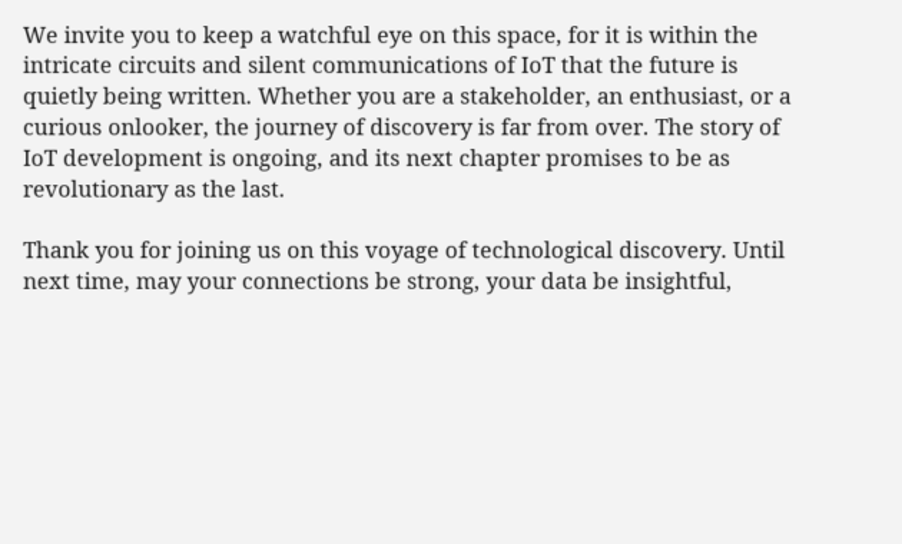We invite you to keep a watchful eye on this space, for it is within the intricate circuits and silent communications of IoT that the future is quietly being written. Whether you are a stakeholder, an enthusiast, or a curious onlooker, the journey of discovery is far from over. The story of IoT development is ongoing, and its next chapter promises to be as revolutionary as the last.

Thank you for joining us on this voyage of technological discovery. Until next time, may your connections be strong, your data be insightful,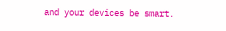and your devices be smart.